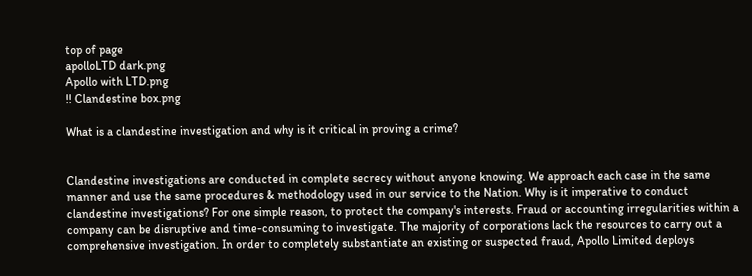top of page
apolloLTD dark.png
Apollo with LTD.png
!! Clandestine box.png

What is a clandestine investigation and why is it critical in proving a crime?


Clandestine investigations are conducted in complete secrecy without anyone knowing. We approach each case in the same manner and use the same procedures & methodology used in our service to the Nation. Why is it imperative to conduct clandestine investigations? For one simple reason, to protect the company's interests. Fraud or accounting irregularities within a company can be disruptive and time-consuming to investigate. The majority of corporations lack the resources to carry out a comprehensive investigation. In order to completely substantiate an existing or suspected fraud, Apollo Limited deploys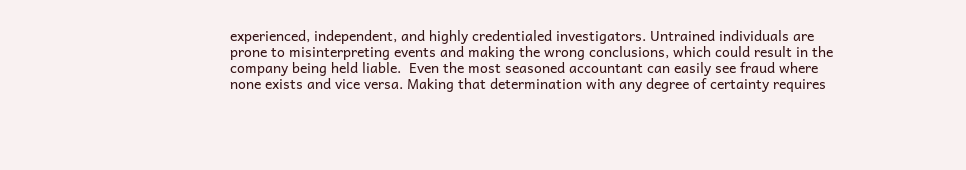experienced, independent, and highly credentialed investigators. Untrained individuals are prone to misinterpreting events and making the wrong conclusions, which could result in the company being held liable.  Even the most seasoned accountant can easily see fraud where none exists and vice versa. Making that determination with any degree of certainty requires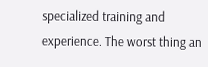specialized training and experience. The worst thing an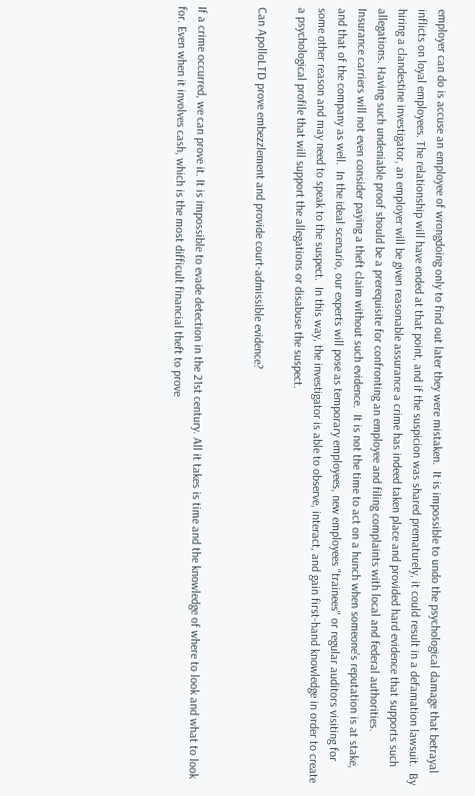employer can do is accuse an employee of wrongdoing only to find out later they were mistaken.  It is impossible to undo the psychological damage that betrayal inflicts on loyal employees. The relationship will have ended at that point, and if the suspicion was shared prematurely, it could result in a defamation lawsuit.  By hiring a clandestine investigator, an employer will be given reasonable assurance a crime has indeed taken place and provided hard evidence that supports such allegations. Having such undeniable proof should be a prerequisite for confronting an employee and filing complaints with local and federal authorities.   Insurance carriers will not even consider paying a theft claim without such evidence.  It is not the time to act on a hunch when someone's reputation is at stake, and that of the company as well.  In the ideal scenario, our experts will pose as temporary employees, new employees "trainees" or regular auditors visiting for some other reason and may need to speak to the suspect.  In this way, the investigator is able to observe, interact, and gain first-hand knowledge in order to create a psychological profile that will support the allegations or disabuse the suspect.

Can ApolloLTD prove embezzlement and provide court-admissible evidence?


If a crime occurred, we can prove it. It is impossible to evade detection in the 21st century. All it takes is time and the knowledge of where to look and what to look for. Even when it involves cash, which is the most difficult financial theft to prove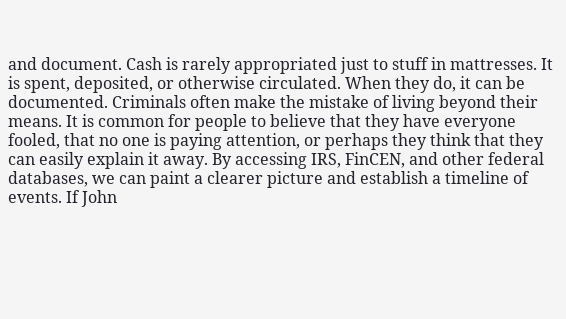and document. Cash is rarely appropriated just to stuff in mattresses. It is spent, deposited, or otherwise circulated. When they do, it can be documented. Criminals often make the mistake of living beyond their means. It is common for people to believe that they have everyone fooled, that no one is paying attention, or perhaps they think that they can easily explain it away. By accessing IRS, FinCEN, and other federal databases, we can paint a clearer picture and establish a timeline of events. If John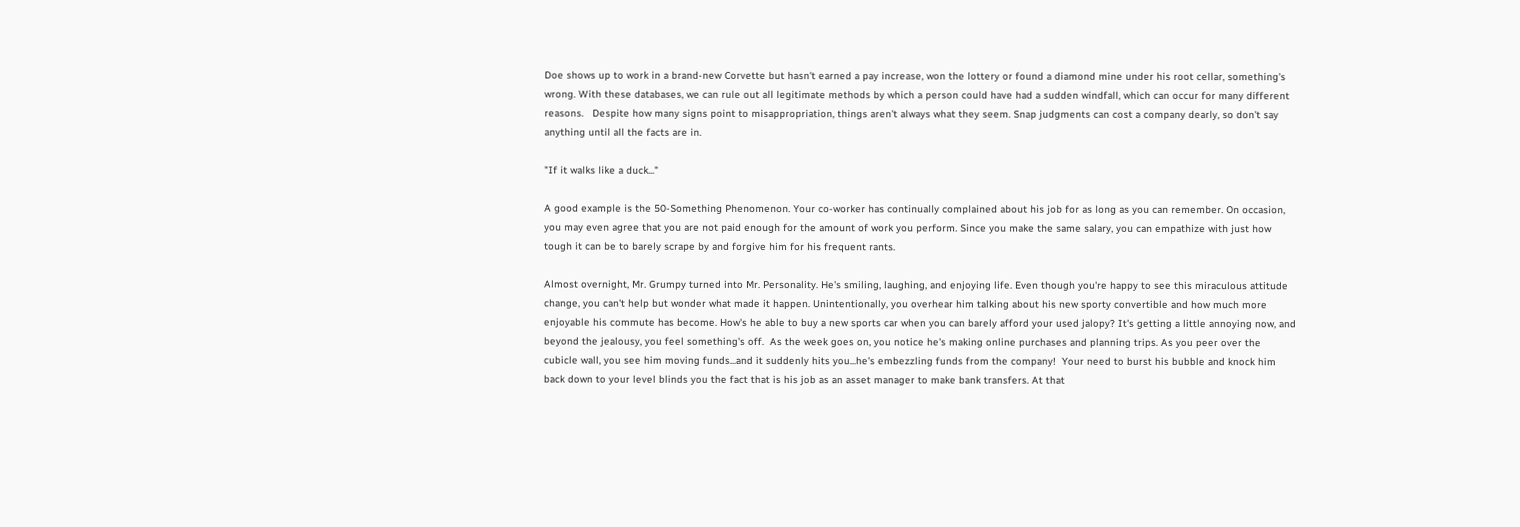Doe shows up to work in a brand-new Corvette but hasn't earned a pay increase, won the lottery or found a diamond mine under his root cellar, something's wrong. With these databases, we can rule out all legitimate methods by which a person could have had a sudden windfall, which can occur for many different reasons.   Despite how many signs point to misappropriation, things aren't always what they seem. Snap judgments can cost a company dearly, so don't say anything until all the facts are in.

"If it walks like a duck..."

A good example is the 50-Something Phenomenon. Your co-worker has continually complained about his job for as long as you can remember. On occasion, you may even agree that you are not paid enough for the amount of work you perform. Since you make the same salary, you can empathize with just how tough it can be to barely scrape by and forgive him for his frequent rants.

Almost overnight, Mr. Grumpy turned into Mr. Personality. He's smiling, laughing, and enjoying life. Even though you're happy to see this miraculous attitude change, you can't help but wonder what made it happen. Unintentionally, you overhear him talking about his new sporty convertible and how much more enjoyable his commute has become. How's he able to buy a new sports car when you can barely afford your used jalopy? It's getting a little annoying now, and beyond the jealousy, you feel something's off.  As the week goes on, you notice he's making online purchases and planning trips. As you peer over the cubicle wall, you see him moving funds...and it suddenly hits you...he's embezzling funds from the company!  Your need to burst his bubble and knock him back down to your level blinds you the fact that is his job as an asset manager to make bank transfers. At that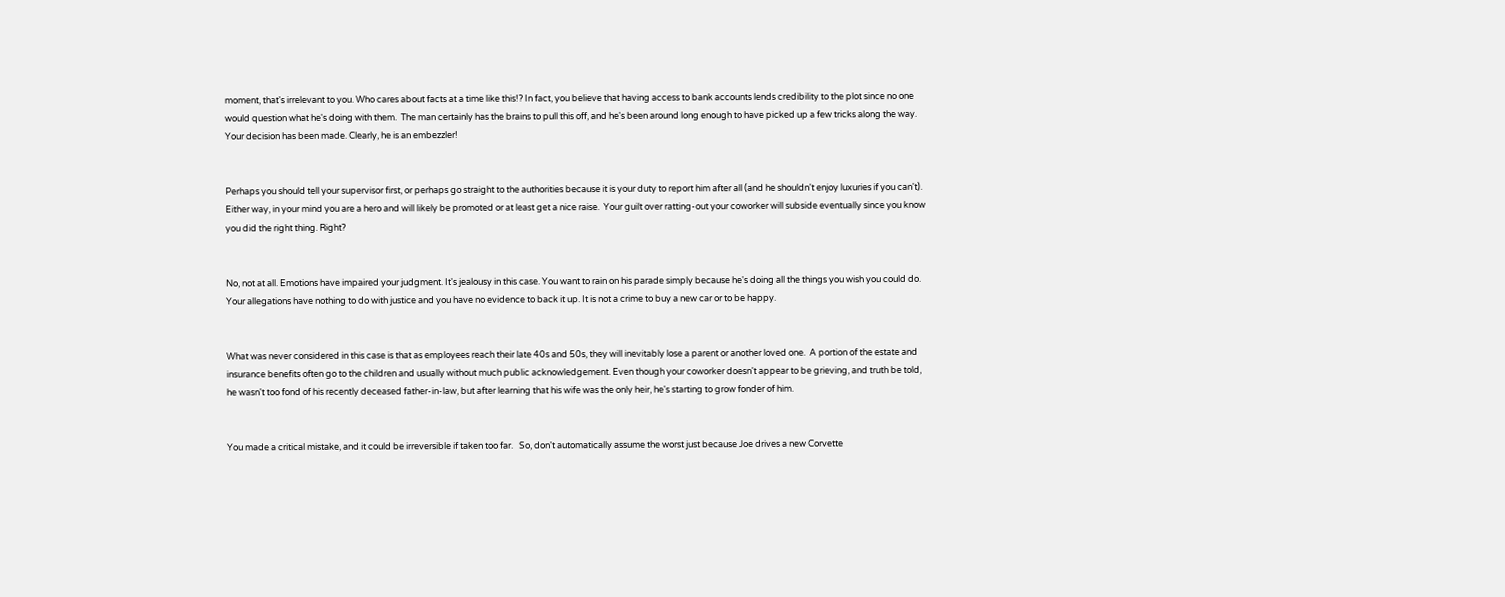moment, that's irrelevant to you. Who cares about facts at a time like this!? In fact, you believe that having access to bank accounts lends credibility to the plot since no one would question what he's doing with them.  The man certainly has the brains to pull this off, and he's been around long enough to have picked up a few tricks along the way. Your decision has been made. Clearly, he is an embezzler!


Perhaps you should tell your supervisor first, or perhaps go straight to the authorities because it is your duty to report him after all (and he shouldn't enjoy luxuries if you can't). Either way, in your mind you are a hero and will likely be promoted or at least get a nice raise.  Your guilt over ratting-out your coworker will subside eventually since you know you did the right thing. Right?


No, not at all. Emotions have impaired your judgment. It's jealousy in this case. You want to rain on his parade simply because he's doing all the things you wish you could do. Your allegations have nothing to do with justice and you have no evidence to back it up. It is not a crime to buy a new car or to be happy.


What was never considered in this case is that as employees reach their late 40s and 50s, they will inevitably lose a parent or another loved one.  A portion of the estate and insurance benefits often go to the children and usually without much public acknowledgement. Even though your coworker doesn't appear to be grieving, and truth be told, he wasn't too fond of his recently deceased father-in-law, but after learning that his wife was the only heir, he's starting to grow fonder of him.


You made a critical mistake, and it could be irreversible if taken too far.   So, don't automatically assume the worst just because Joe drives a new Corvette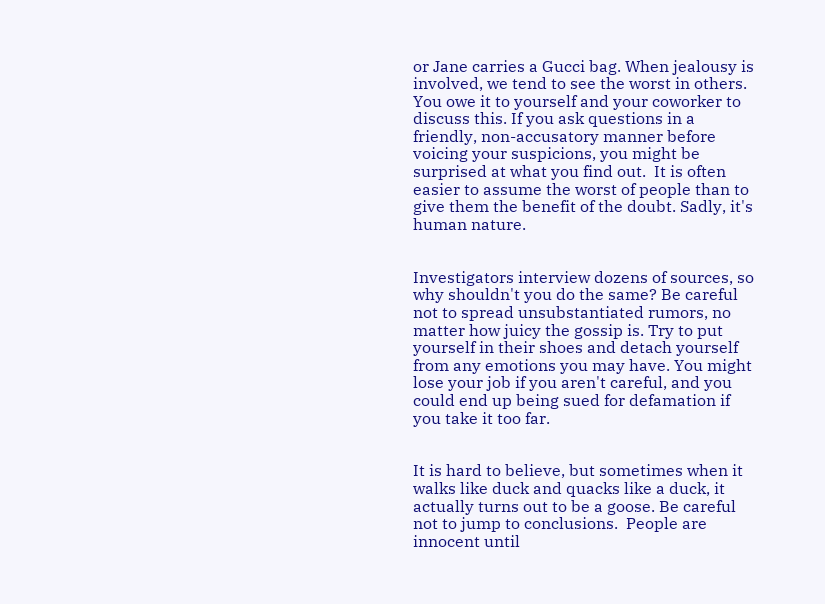or Jane carries a Gucci bag. When jealousy is involved, we tend to see the worst in others. You owe it to yourself and your coworker to discuss this. If you ask questions in a friendly, non-accusatory manner before voicing your suspicions, you might be surprised at what you find out.  It is often easier to assume the worst of people than to give them the benefit of the doubt. Sadly, it's human nature.


Investigators interview dozens of sources, so why shouldn't you do the same? Be careful not to spread unsubstantiated rumors, no matter how juicy the gossip is. Try to put yourself in their shoes and detach yourself from any emotions you may have. You might lose your job if you aren't careful, and you could end up being sued for defamation if you take it too far.


It is hard to believe, but sometimes when it walks like duck and quacks like a duck, it actually turns out to be a goose. Be careful not to jump to conclusions.  People are innocent until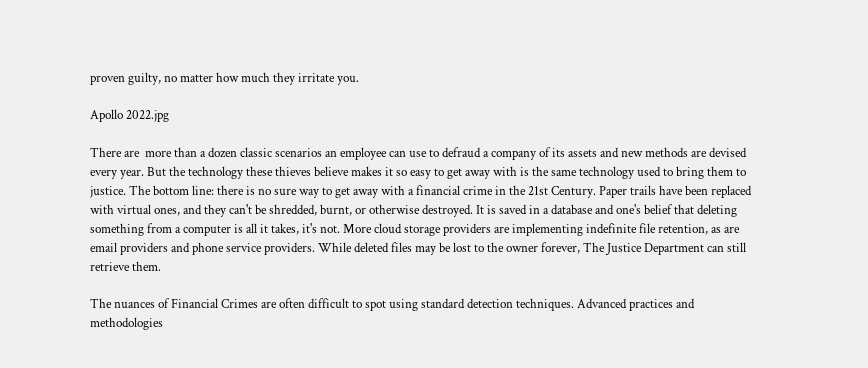proven guilty, no matter how much they irritate you.

Apollo 2022.jpg

There are  more than a dozen classic scenarios an employee can use to defraud a company of its assets and new methods are devised every year. But the technology these thieves believe makes it so easy to get away with is the same technology used to bring them to justice. The bottom line: there is no sure way to get away with a financial crime in the 21st Century. Paper trails have been replaced with virtual ones, and they can't be shredded, burnt, or otherwise destroyed. It is saved in a database and one's belief that deleting something from a computer is all it takes, it's not. More cloud storage providers are implementing indefinite file retention, as are email providers and phone service providers. While deleted files may be lost to the owner forever, The Justice Department can still retrieve them.

The nuances of Financial Crimes are often difficult to spot using standard detection techniques. Advanced practices and methodologies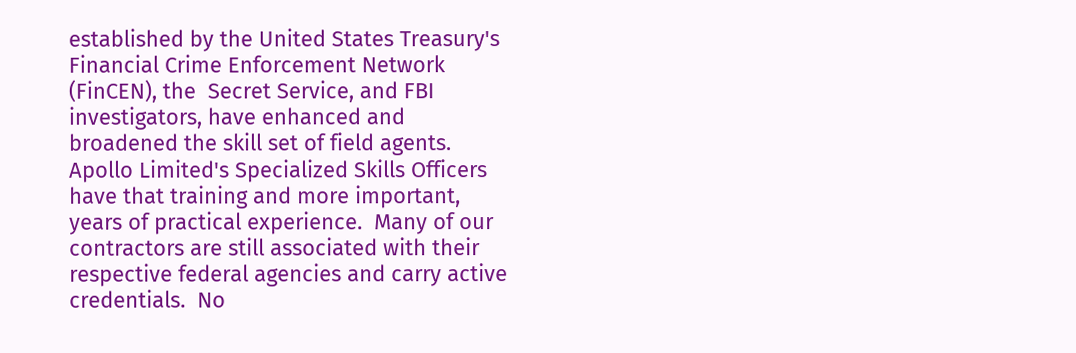established by the United States Treasury's Financial Crime Enforcement Network (FinCEN), the  Secret Service, and FBI investigators, have enhanced and broadened the skill set of field agents. Apollo Limited's Specialized Skills Officers have that training and more important, years of practical experience.  Many of our contractors are still associated with their respective federal agencies and carry active credentials.  No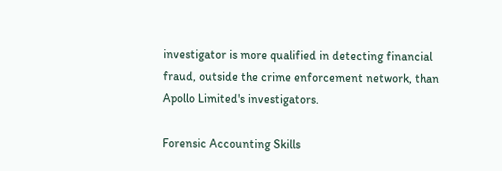investigator is more qualified in detecting financial fraud, outside the crime enforcement network, than Apollo Limited's investigators.

Forensic Accounting Skills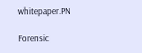whitepaper.PN

Forensic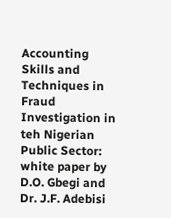Accounting Skills and Techniques in Fraud Investigation in teh Nigerian Public Sector: white paper by D.O. Gbegi and Dr. J.F. Adebisi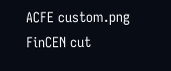ACFE custom.png
FinCEN cut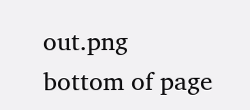out.png
bottom of page